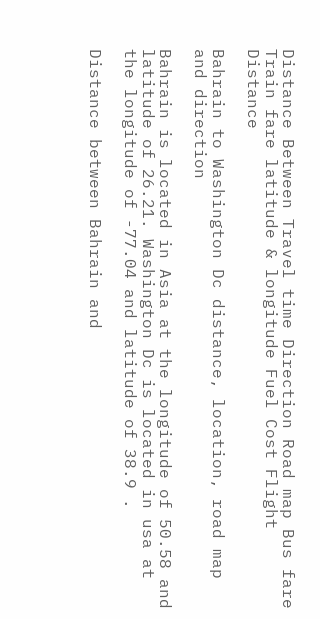Distance Between Travel time Direction Road map Bus fare Train fare latitude & longitude Fuel Cost Flight Distance

Bahrain to Washington Dc distance, location, road map and direction

Bahrain is located in Asia at the longitude of 50.58 and latitude of 26.21. Washington Dc is located in usa at the longitude of -77.04 and latitude of 38.9 .

Distance between Bahrain and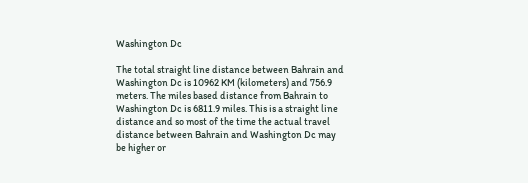Washington Dc

The total straight line distance between Bahrain and Washington Dc is 10962 KM (kilometers) and 756.9 meters. The miles based distance from Bahrain to Washington Dc is 6811.9 miles. This is a straight line distance and so most of the time the actual travel distance between Bahrain and Washington Dc may be higher or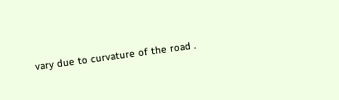vary due to curvature of the road .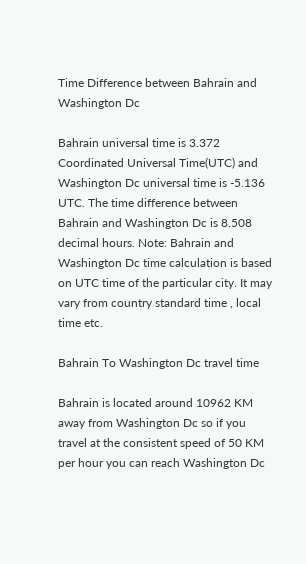Time Difference between Bahrain and Washington Dc

Bahrain universal time is 3.372 Coordinated Universal Time(UTC) and Washington Dc universal time is -5.136 UTC. The time difference between Bahrain and Washington Dc is 8.508 decimal hours. Note: Bahrain and Washington Dc time calculation is based on UTC time of the particular city. It may vary from country standard time , local time etc.

Bahrain To Washington Dc travel time

Bahrain is located around 10962 KM away from Washington Dc so if you travel at the consistent speed of 50 KM per hour you can reach Washington Dc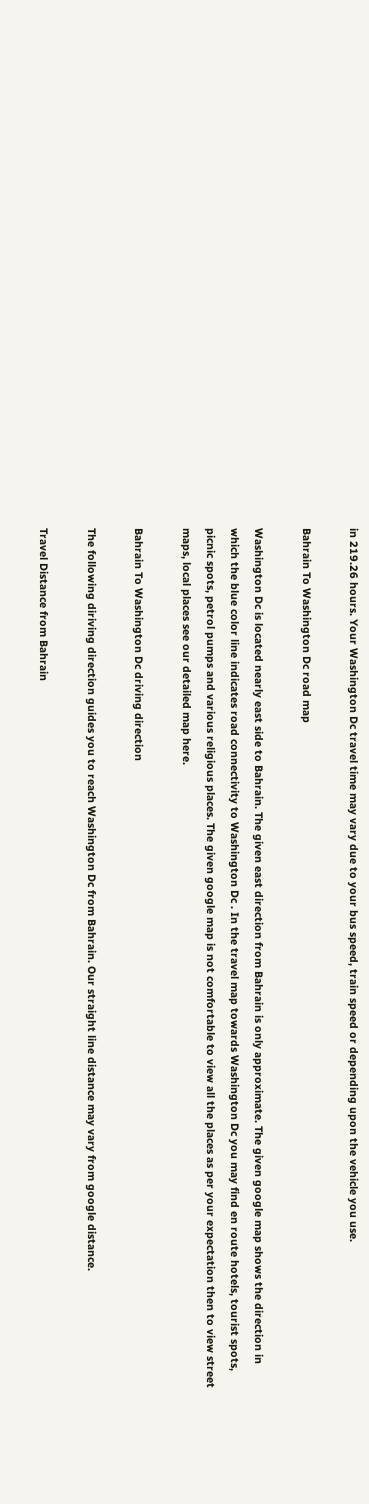in 219.26 hours. Your Washington Dc travel time may vary due to your bus speed, train speed or depending upon the vehicle you use.

Bahrain To Washington Dc road map

Washington Dc is located nearly east side to Bahrain. The given east direction from Bahrain is only approximate. The given google map shows the direction in which the blue color line indicates road connectivity to Washington Dc . In the travel map towards Washington Dc you may find en route hotels, tourist spots, picnic spots, petrol pumps and various religious places. The given google map is not comfortable to view all the places as per your expectation then to view street maps, local places see our detailed map here.

Bahrain To Washington Dc driving direction

The following diriving direction guides you to reach Washington Dc from Bahrain. Our straight line distance may vary from google distance.

Travel Distance from Bahrain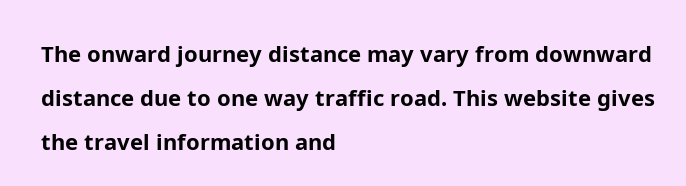The onward journey distance may vary from downward distance due to one way traffic road. This website gives the travel information and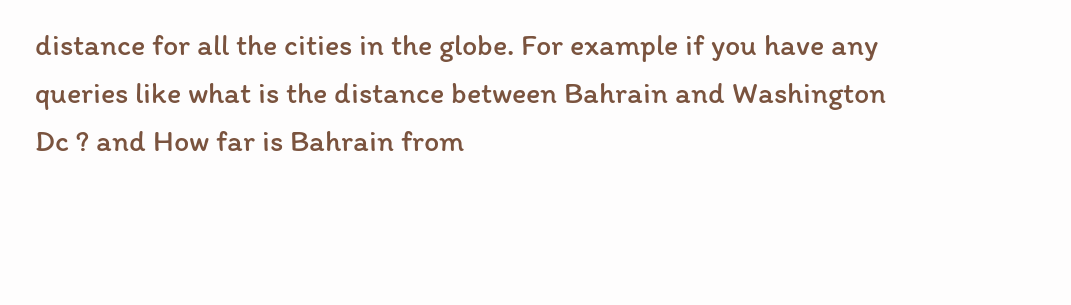distance for all the cities in the globe. For example if you have any queries like what is the distance between Bahrain and Washington Dc ? and How far is Bahrain from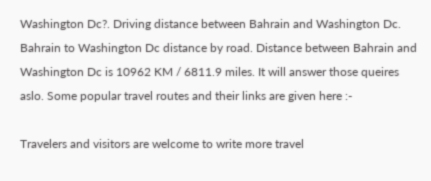Washington Dc?. Driving distance between Bahrain and Washington Dc. Bahrain to Washington Dc distance by road. Distance between Bahrain and Washington Dc is 10962 KM / 6811.9 miles. It will answer those queires aslo. Some popular travel routes and their links are given here :-

Travelers and visitors are welcome to write more travel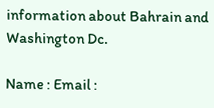information about Bahrain and Washington Dc.

Name : Email :